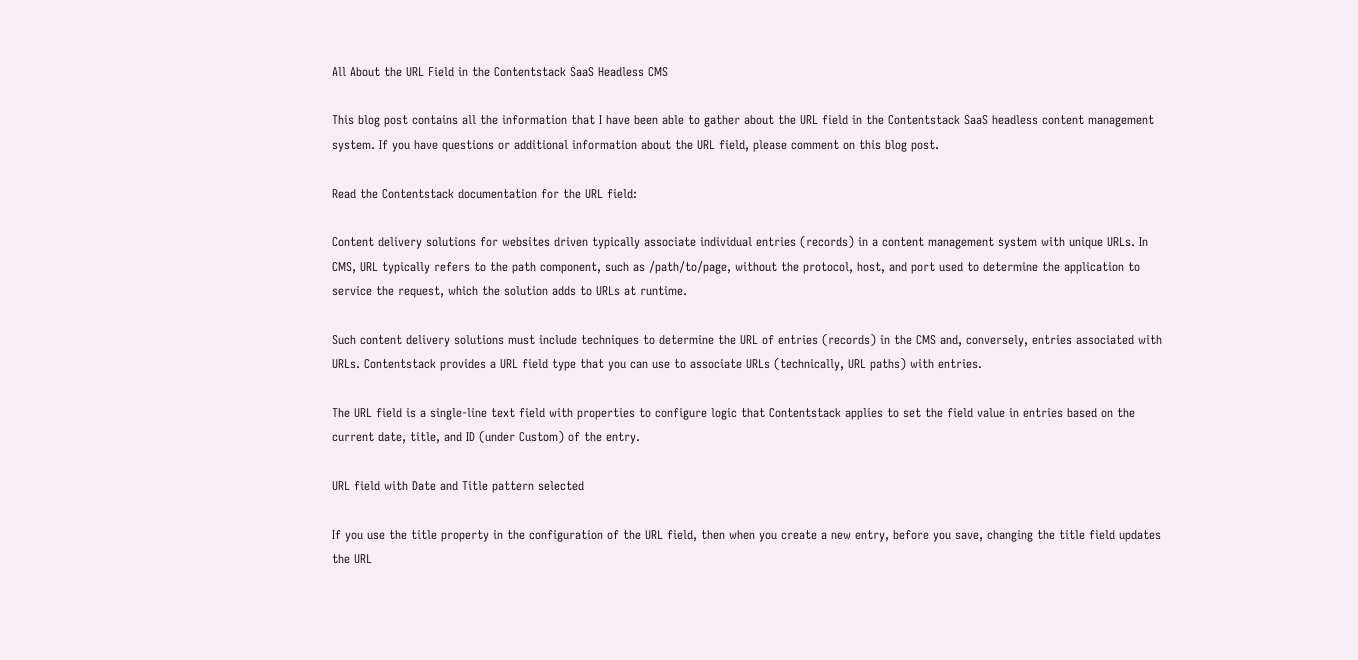All About the URL Field in the Contentstack SaaS Headless CMS

This blog post contains all the information that I have been able to gather about the URL field in the Contentstack SaaS headless content management system. If you have questions or additional information about the URL field, please comment on this blog post.

Read the Contentstack documentation for the URL field:

Content delivery solutions for websites driven typically associate individual entries (records) in a content management system with unique URLs. In CMS, URL typically refers to the path component, such as /path/to/page, without the protocol, host, and port used to determine the application to service the request, which the solution adds to URLs at runtime.

Such content delivery solutions must include techniques to determine the URL of entries (records) in the CMS and, conversely, entries associated with URLs. Contentstack provides a URL field type that you can use to associate URLs (technically, URL paths) with entries.

The URL field is a single-line text field with properties to configure logic that Contentstack applies to set the field value in entries based on the current date, title, and ID (under Custom) of the entry.

URL field with Date and Title pattern selected

If you use the title property in the configuration of the URL field, then when you create a new entry, before you save, changing the title field updates the URL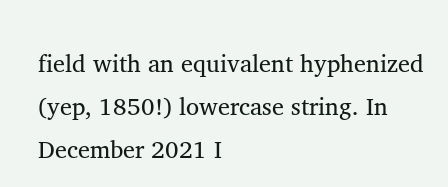field with an equivalent hyphenized (yep, 1850!) lowercase string. In December 2021 I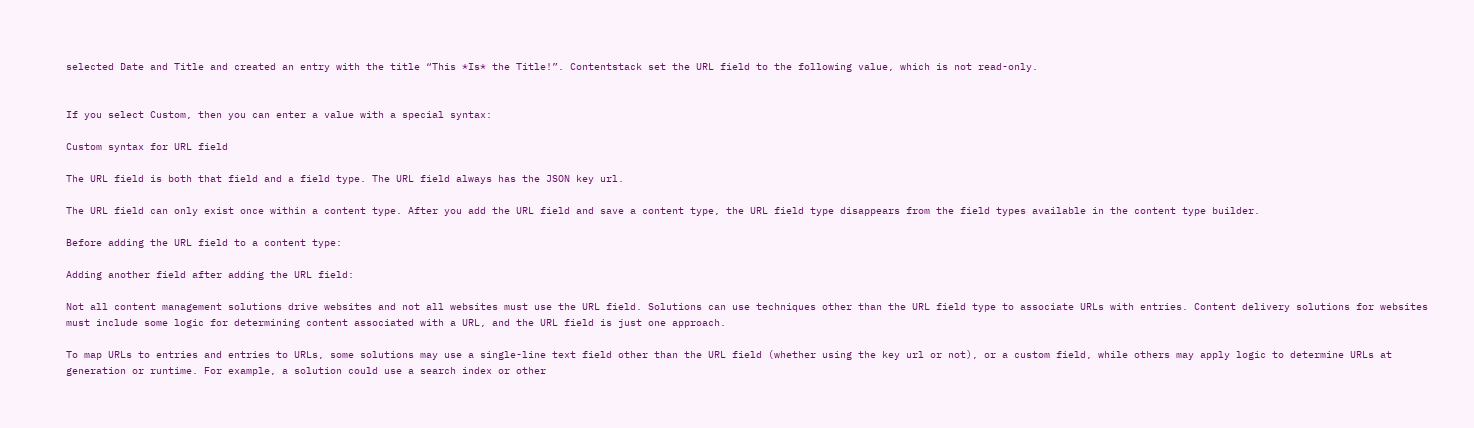selected Date and Title and created an entry with the title “This *Is* the Title!”. Contentstack set the URL field to the following value, which is not read-only.


If you select Custom, then you can enter a value with a special syntax:

Custom syntax for URL field

The URL field is both that field and a field type. The URL field always has the JSON key url.

The URL field can only exist once within a content type. After you add the URL field and save a content type, the URL field type disappears from the field types available in the content type builder.

Before adding the URL field to a content type:

Adding another field after adding the URL field:

Not all content management solutions drive websites and not all websites must use the URL field. Solutions can use techniques other than the URL field type to associate URLs with entries. Content delivery solutions for websites must include some logic for determining content associated with a URL, and the URL field is just one approach.

To map URLs to entries and entries to URLs, some solutions may use a single-line text field other than the URL field (whether using the key url or not), or a custom field, while others may apply logic to determine URLs at generation or runtime. For example, a solution could use a search index or other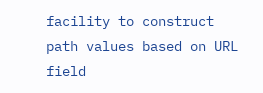facility to construct path values based on URL field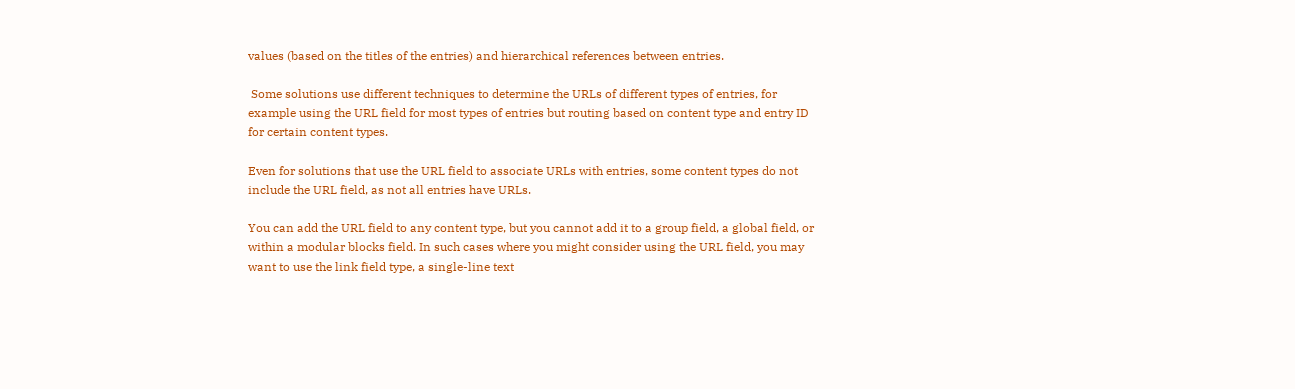values (based on the titles of the entries) and hierarchical references between entries.

 Some solutions use different techniques to determine the URLs of different types of entries, for example using the URL field for most types of entries but routing based on content type and entry ID for certain content types.

Even for solutions that use the URL field to associate URLs with entries, some content types do not include the URL field, as not all entries have URLs.

You can add the URL field to any content type, but you cannot add it to a group field, a global field, or within a modular blocks field. In such cases where you might consider using the URL field, you may want to use the link field type, a single-line text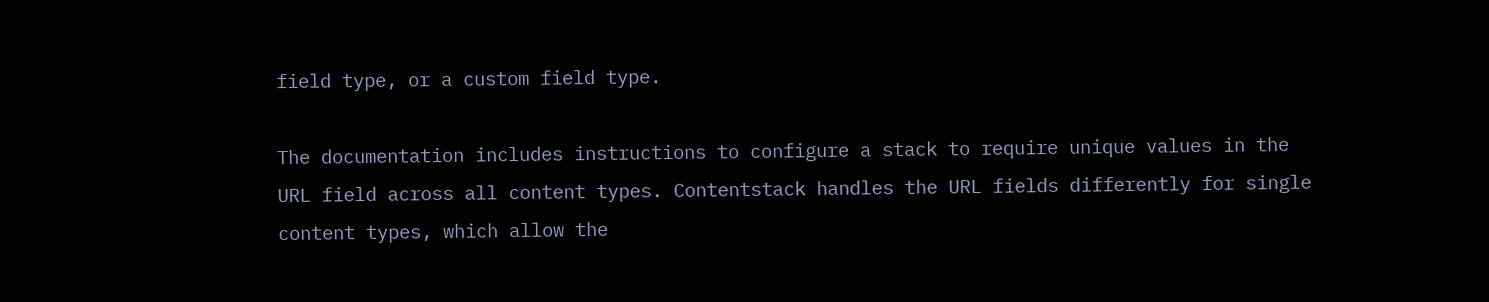field type, or a custom field type.

The documentation includes instructions to configure a stack to require unique values in the URL field across all content types. Contentstack handles the URL fields differently for single content types, which allow the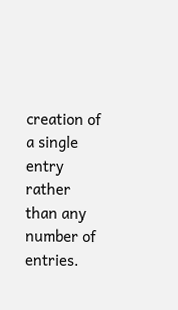creation of a single entry rather than any number of entries.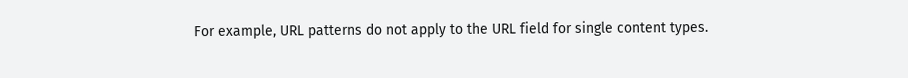For example, URL patterns do not apply to the URL field for single content types.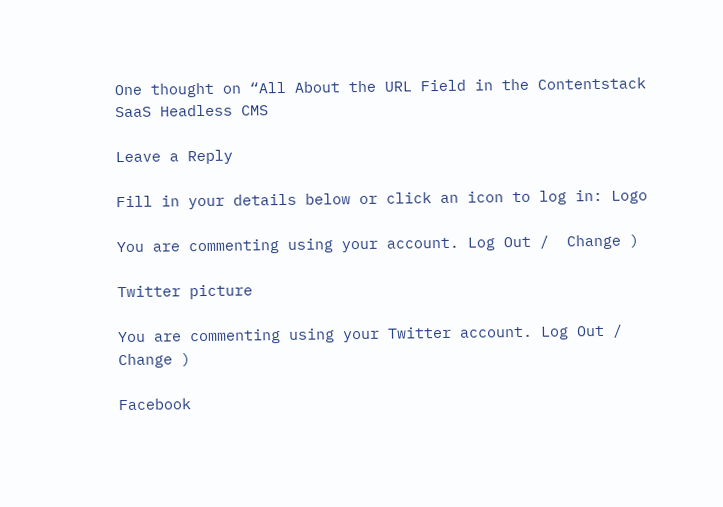One thought on “All About the URL Field in the Contentstack SaaS Headless CMS

Leave a Reply

Fill in your details below or click an icon to log in: Logo

You are commenting using your account. Log Out /  Change )

Twitter picture

You are commenting using your Twitter account. Log Out /  Change )

Facebook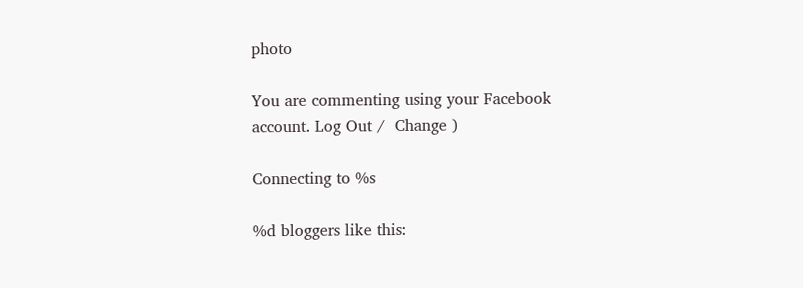photo

You are commenting using your Facebook account. Log Out /  Change )

Connecting to %s

%d bloggers like this: